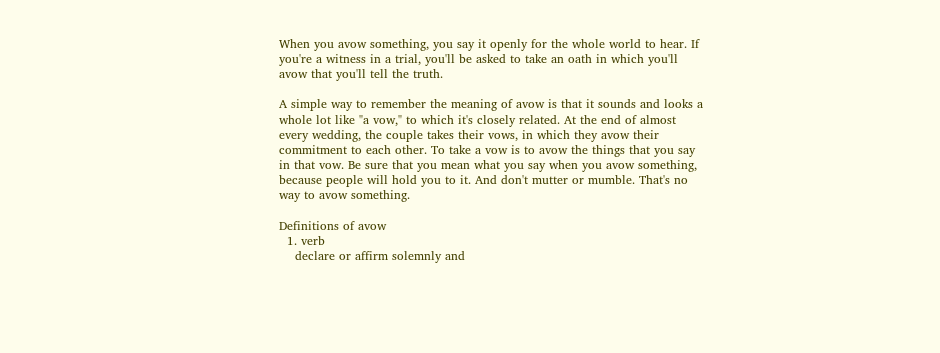When you avow something, you say it openly for the whole world to hear. If you're a witness in a trial, you'll be asked to take an oath in which you'll avow that you'll tell the truth.

A simple way to remember the meaning of avow is that it sounds and looks a whole lot like "a vow," to which it's closely related. At the end of almost every wedding, the couple takes their vows, in which they avow their commitment to each other. To take a vow is to avow the things that you say in that vow. Be sure that you mean what you say when you avow something, because people will hold you to it. And don't mutter or mumble. That's no way to avow something.

Definitions of avow
  1. verb
    declare or affirm solemnly and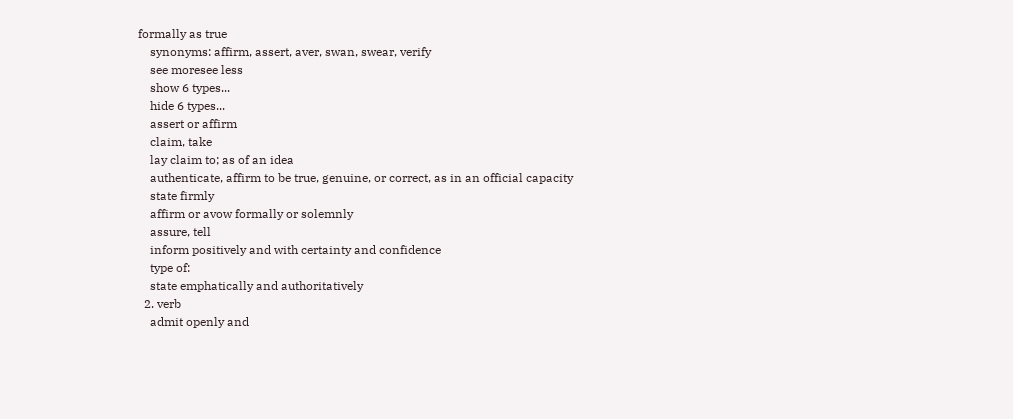formally as true
    synonyms: affirm, assert, aver, swan, swear, verify
    see moresee less
    show 6 types...
    hide 6 types...
    assert or affirm
    claim, take
    lay claim to; as of an idea
    authenticate, affirm to be true, genuine, or correct, as in an official capacity
    state firmly
    affirm or avow formally or solemnly
    assure, tell
    inform positively and with certainty and confidence
    type of:
    state emphatically and authoritatively
  2. verb
    admit openly and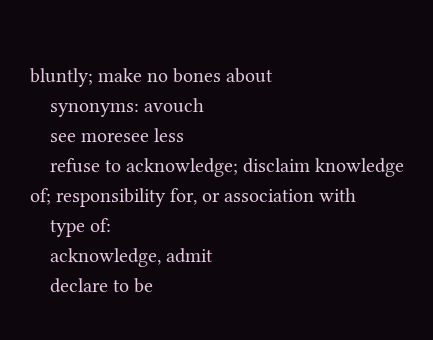bluntly; make no bones about
    synonyms: avouch
    see moresee less
    refuse to acknowledge; disclaim knowledge of; responsibility for, or association with
    type of:
    acknowledge, admit
    declare to be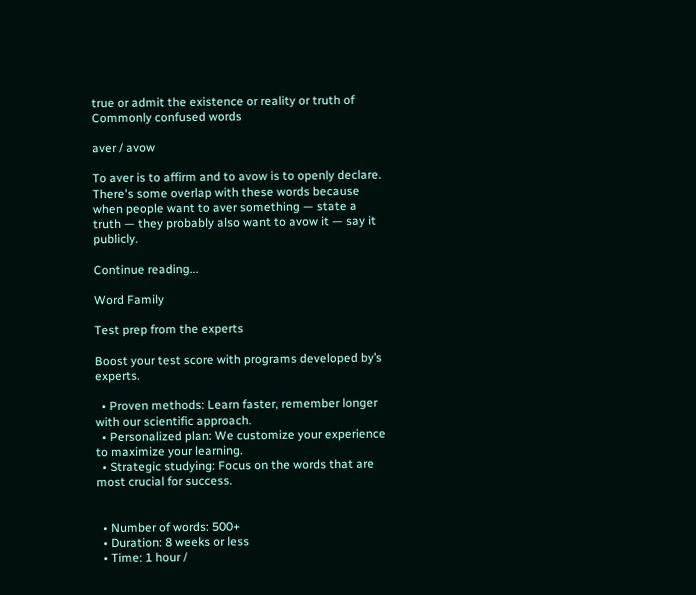true or admit the existence or reality or truth of
Commonly confused words

aver / avow

To aver is to affirm and to avow is to openly declare. There's some overlap with these words because when people want to aver something — state a truth — they probably also want to avow it — say it publicly.

Continue reading...

Word Family

Test prep from the experts

Boost your test score with programs developed by’s experts.

  • Proven methods: Learn faster, remember longer with our scientific approach.
  • Personalized plan: We customize your experience to maximize your learning.
  • Strategic studying: Focus on the words that are most crucial for success.


  • Number of words: 500+
  • Duration: 8 weeks or less
  • Time: 1 hour /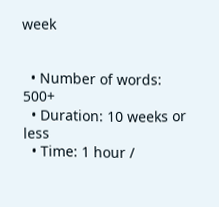week


  • Number of words: 500+
  • Duration: 10 weeks or less
  • Time: 1 hour /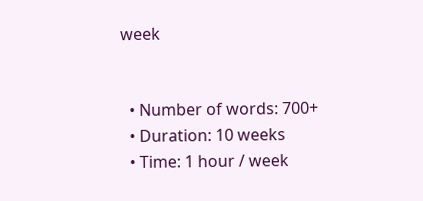week


  • Number of words: 700+
  • Duration: 10 weeks
  • Time: 1 hour / week